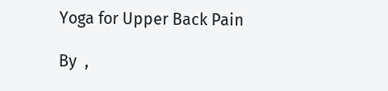Yoga for Upper Back Pain

By  ,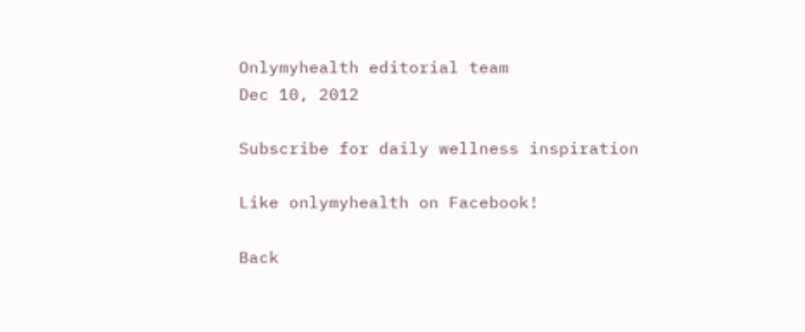Onlymyhealth editorial team
Dec 10, 2012

Subscribe for daily wellness inspiration

Like onlymyhealth on Facebook!

Back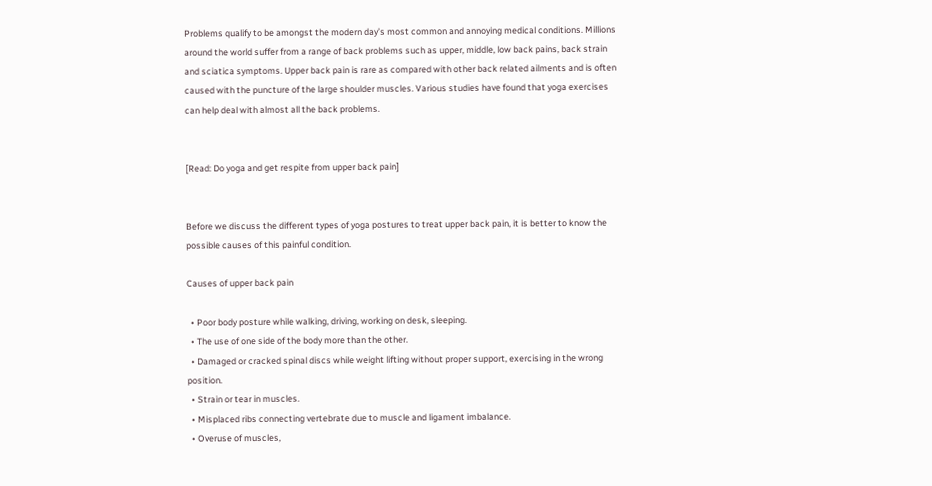Problems qualify to be amongst the modern day’s most common and annoying medical conditions. Millions around the world suffer from a range of back problems such as upper, middle, low back pains, back strain and sciatica symptoms. Upper back pain is rare as compared with other back related ailments and is often caused with the puncture of the large shoulder muscles. Various studies have found that yoga exercises can help deal with almost all the back problems.


[Read: Do yoga and get respite from upper back pain]


Before we discuss the different types of yoga postures to treat upper back pain, it is better to know the possible causes of this painful condition.

Causes of upper back pain

  • Poor body posture while walking, driving, working on desk, sleeping.
  • The use of one side of the body more than the other.
  • Damaged or cracked spinal discs while weight lifting without proper support, exercising in the wrong position.
  • Strain or tear in muscles.
  • Misplaced ribs connecting vertebrate due to muscle and ligament imbalance.
  • Overuse of muscles,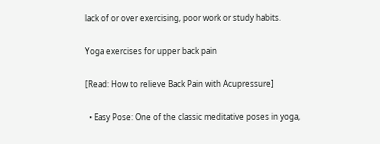lack of or over exercising, poor work or study habits.


Yoga exercises for upper back pain


[Read: How to relieve Back Pain with Acupressure]


  • Easy Pose: One of the classic meditative poses in yoga,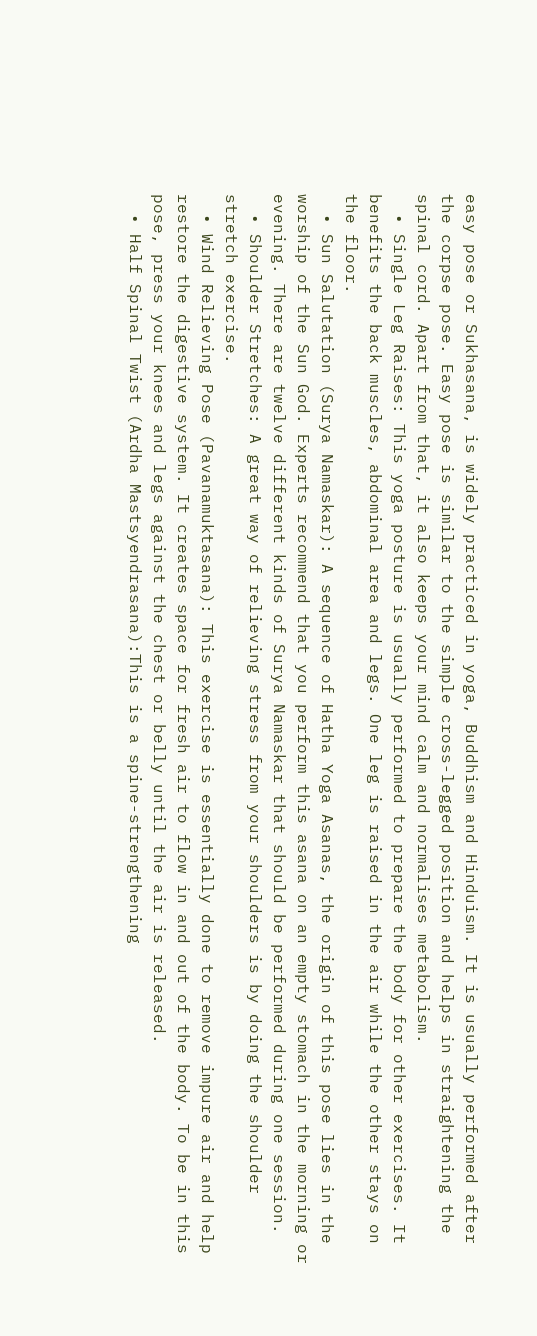easy pose or Sukhasana, is widely practiced in yoga, Buddhism and Hinduism. It is usually performed after the corpse pose. Easy pose is similar to the simple cross-legged position and helps in straightening the spinal cord. Apart from that, it also keeps your mind calm and normalises metabolism.
  • Single Leg Raises: This yoga posture is usually performed to prepare the body for other exercises. It benefits the back muscles, abdominal area and legs. One leg is raised in the air while the other stays on the floor.
  • Sun Salutation (Surya Namaskar): A sequence of Hatha Yoga Asanas, the origin of this pose lies in the worship of the Sun God. Experts recommend that you perform this asana on an empty stomach in the morning or evening. There are twelve different kinds of Surya Namaskar that should be performed during one session.
  • Shoulder Stretches: A great way of relieving stress from your shoulders is by doing the shoulder stretch exercise.
  • Wind Relieving Pose (Pavanamuktasana): This exercise is essentially done to remove impure air and help restore the digestive system. It creates space for fresh air to flow in and out of the body. To be in this pose, press your knees and legs against the chest or belly until the air is released.
  • Half Spinal Twist (Ardha Mastsyendrasana):This is a spine-strengthening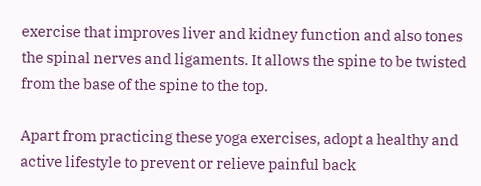exercise that improves liver and kidney function and also tones the spinal nerves and ligaments. It allows the spine to be twisted from the base of the spine to the top.

Apart from practicing these yoga exercises, adopt a healthy and active lifestyle to prevent or relieve painful back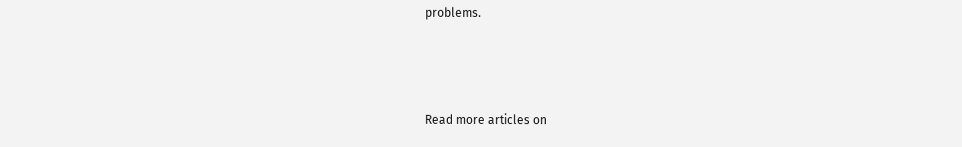problems.



Read more articles on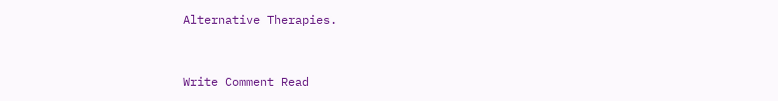Alternative Therapies.



Write Comment Read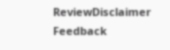ReviewDisclaimer Feedback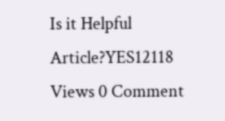Is it Helpful Article?YES12118 Views 0 Comment